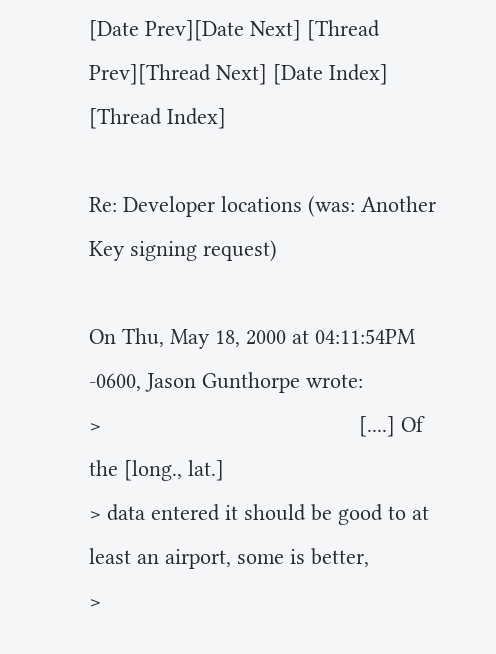[Date Prev][Date Next] [Thread Prev][Thread Next] [Date Index] [Thread Index]

Re: Developer locations (was: Another Key signing request)

On Thu, May 18, 2000 at 04:11:54PM -0600, Jason Gunthorpe wrote:
>                                           [....] Of the [long., lat.]
> data entered it should be good to at least an airport, some is better,
>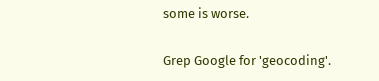some is worse.

Grep Google for 'geocoding'.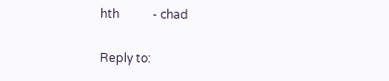hth           - chad

Reply to: